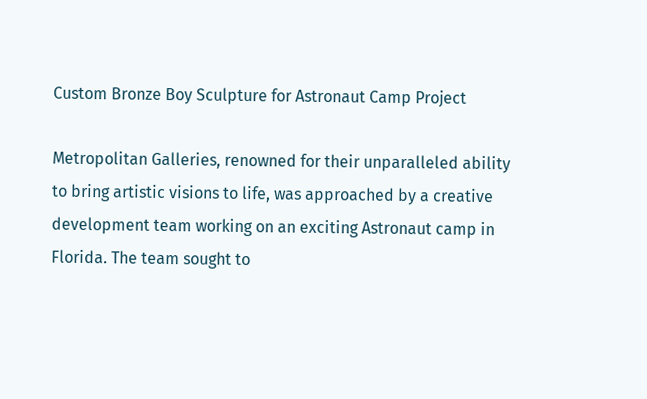Custom Bronze Boy Sculpture for Astronaut Camp Project

Metropolitan Galleries, renowned for their unparalleled ability to bring artistic visions to life, was approached by a creative development team working on an exciting Astronaut camp in Florida. The team sought to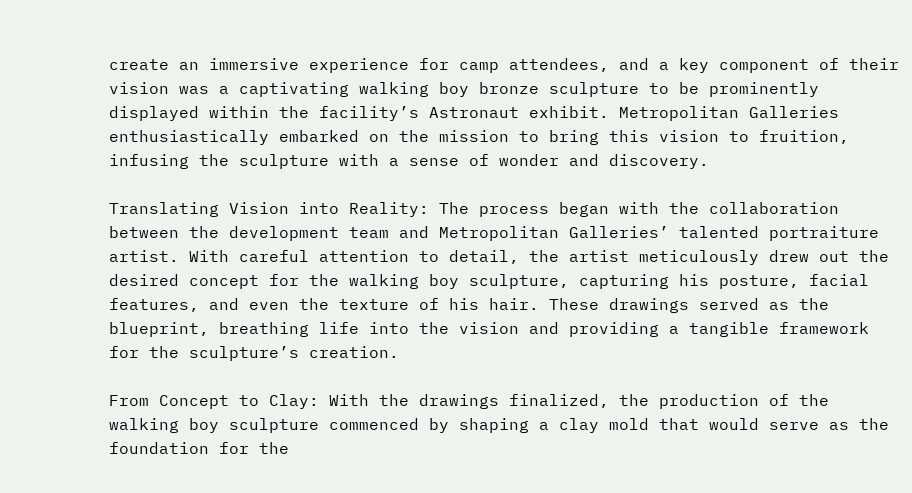create an immersive experience for camp attendees, and a key component of their vision was a captivating walking boy bronze sculpture to be prominently displayed within the facility’s Astronaut exhibit. Metropolitan Galleries enthusiastically embarked on the mission to bring this vision to fruition, infusing the sculpture with a sense of wonder and discovery.

Translating Vision into Reality: The process began with the collaboration between the development team and Metropolitan Galleries’ talented portraiture artist. With careful attention to detail, the artist meticulously drew out the desired concept for the walking boy sculpture, capturing his posture, facial features, and even the texture of his hair. These drawings served as the blueprint, breathing life into the vision and providing a tangible framework for the sculpture’s creation.

From Concept to Clay: With the drawings finalized, the production of the walking boy sculpture commenced by shaping a clay mold that would serve as the foundation for the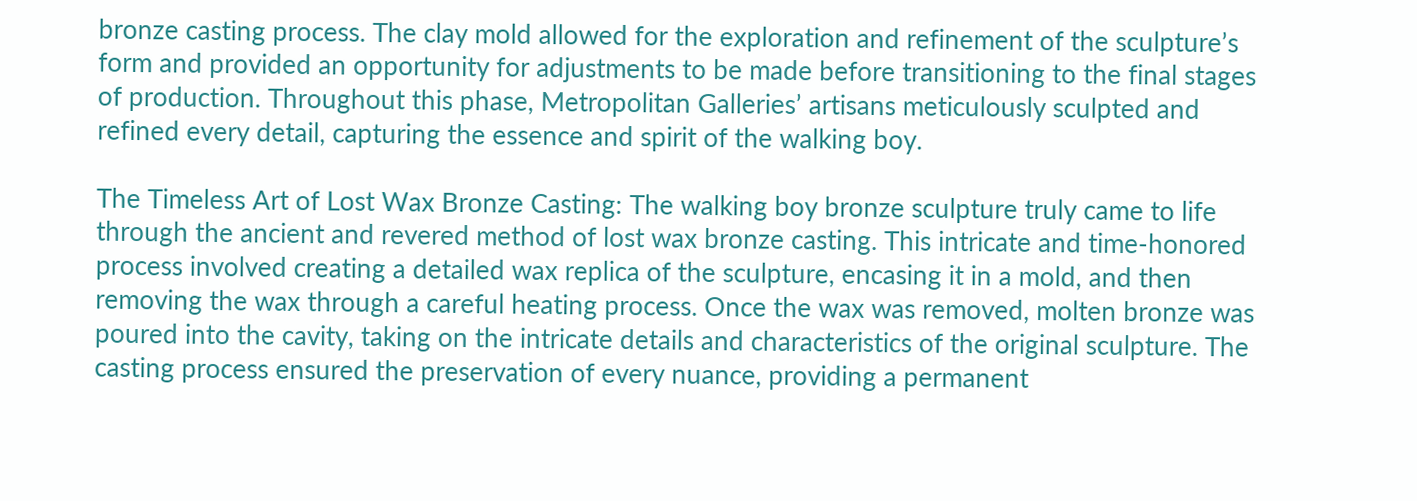bronze casting process. The clay mold allowed for the exploration and refinement of the sculpture’s form and provided an opportunity for adjustments to be made before transitioning to the final stages of production. Throughout this phase, Metropolitan Galleries’ artisans meticulously sculpted and refined every detail, capturing the essence and spirit of the walking boy.

The Timeless Art of Lost Wax Bronze Casting: The walking boy bronze sculpture truly came to life through the ancient and revered method of lost wax bronze casting. This intricate and time-honored process involved creating a detailed wax replica of the sculpture, encasing it in a mold, and then removing the wax through a careful heating process. Once the wax was removed, molten bronze was poured into the cavity, taking on the intricate details and characteristics of the original sculpture. The casting process ensured the preservation of every nuance, providing a permanent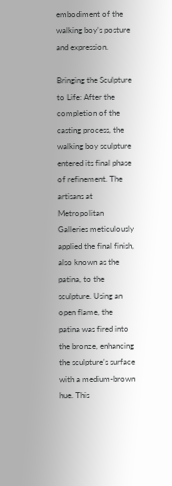embodiment of the walking boy’s posture and expression.

Bringing the Sculpture to Life: After the completion of the casting process, the walking boy sculpture entered its final phase of refinement. The artisans at Metropolitan Galleries meticulously applied the final finish, also known as the patina, to the sculpture. Using an open flame, the patina was fired into the bronze, enhancing the sculpture’s surface with a medium-brown hue. This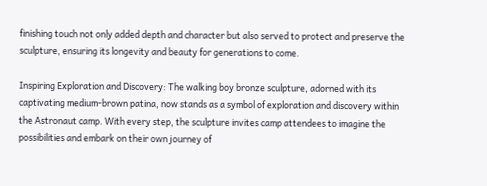finishing touch not only added depth and character but also served to protect and preserve the sculpture, ensuring its longevity and beauty for generations to come.

Inspiring Exploration and Discovery: The walking boy bronze sculpture, adorned with its captivating medium-brown patina, now stands as a symbol of exploration and discovery within the Astronaut camp. With every step, the sculpture invites camp attendees to imagine the possibilities and embark on their own journey of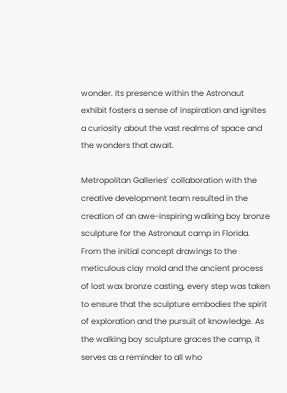wonder. Its presence within the Astronaut exhibit fosters a sense of inspiration and ignites a curiosity about the vast realms of space and the wonders that await.

Metropolitan Galleries’ collaboration with the creative development team resulted in the creation of an awe-inspiring walking boy bronze sculpture for the Astronaut camp in Florida. From the initial concept drawings to the meticulous clay mold and the ancient process of lost wax bronze casting, every step was taken to ensure that the sculpture embodies the spirit of exploration and the pursuit of knowledge. As the walking boy sculpture graces the camp, it serves as a reminder to all who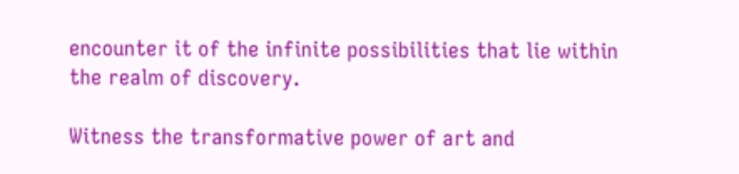encounter it of the infinite possibilities that lie within the realm of discovery.

Witness the transformative power of art and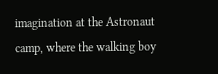imagination at the Astronaut camp, where the walking boy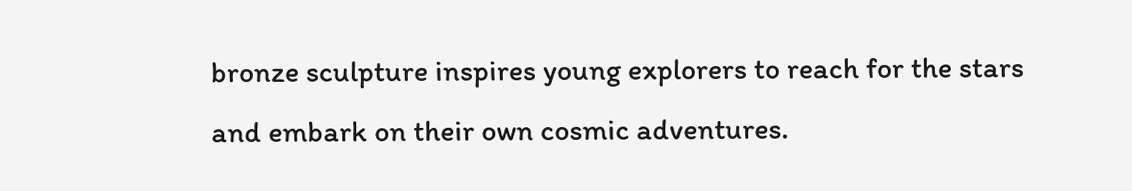bronze sculpture inspires young explorers to reach for the stars and embark on their own cosmic adventures.